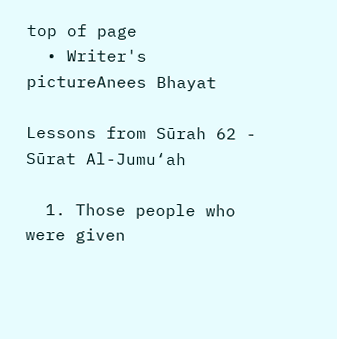top of page
  • Writer's pictureAnees Bhayat

Lessons from Sūrah 62 - Sūrat Al-Jumu‘ah

  1. Those people who were given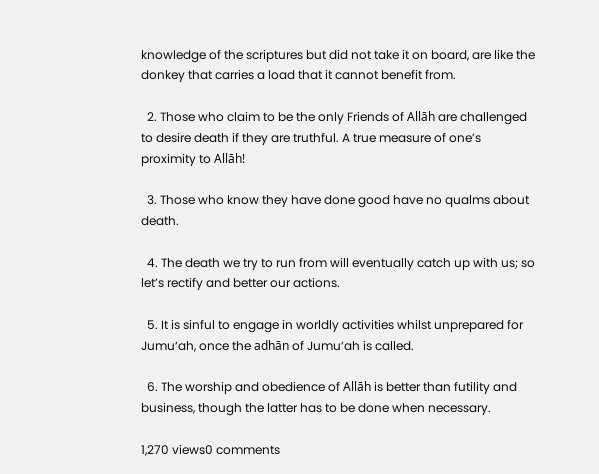knowledge of the scriptures but did not take it on board, are like the donkey that carries a load that it cannot benefit from.

  2. Those who claim to be the only Friends of Allāh are challenged to desire death if they are truthful. A true measure of one’s proximity to Allāh!

  3. Those who know they have done good have no qualms about death.

  4. The death we try to run from will eventually catch up with us; so let’s rectify and better our actions.

  5. It is sinful to engage in worldly activities whilst unprepared for Jumu‘ah, once the adhān of Jumu‘ah is called.

  6. The worship and obedience of Allāh is better than futility and business, though the latter has to be done when necessary.

1,270 views0 comments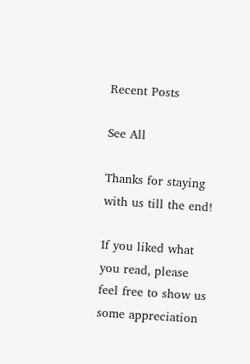Recent Posts

See All

Thanks for staying with us till the end!

If you liked what you read, please feel free to show us some appreciation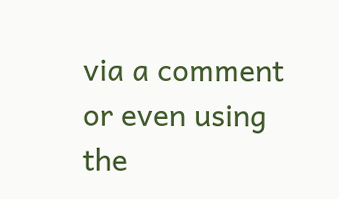via a comment or even using the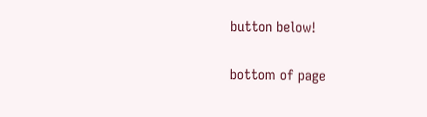button below!

bottom of page